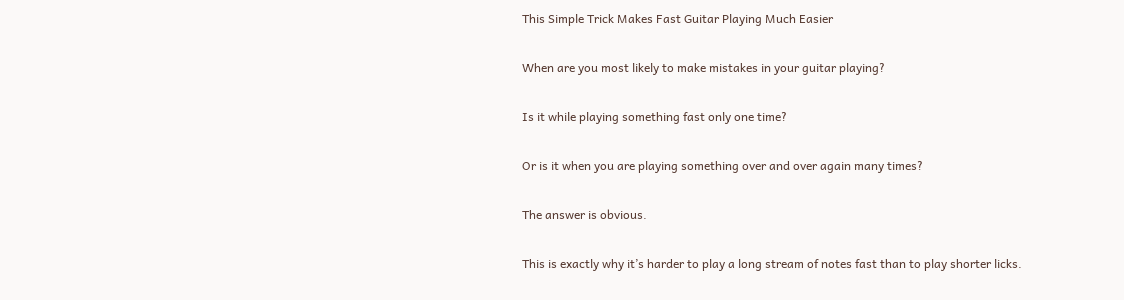This Simple Trick Makes Fast Guitar Playing Much Easier

When are you most likely to make mistakes in your guitar playing?

Is it while playing something fast only one time?

Or is it when you are playing something over and over again many times?

The answer is obvious.

This is exactly why it’s harder to play a long stream of notes fast than to play shorter licks.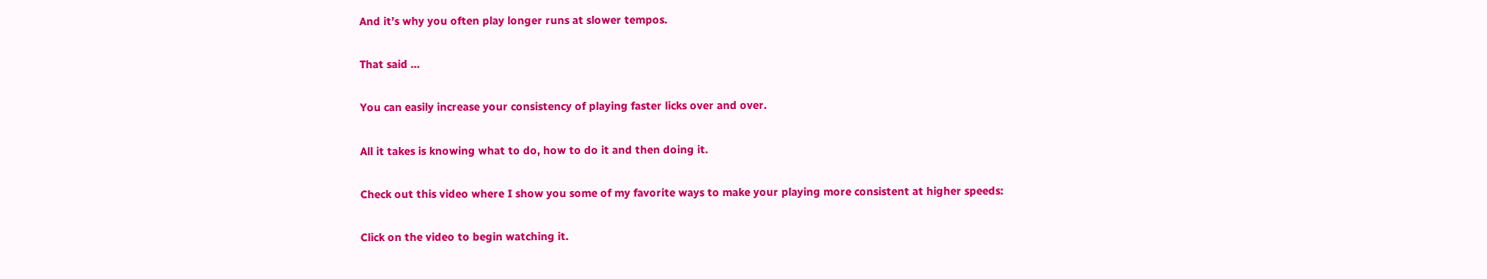And it’s why you often play longer runs at slower tempos.

That said …

You can easily increase your consistency of playing faster licks over and over.

All it takes is knowing what to do, how to do it and then doing it.

Check out this video where I show you some of my favorite ways to make your playing more consistent at higher speeds:

Click on the video to begin watching it.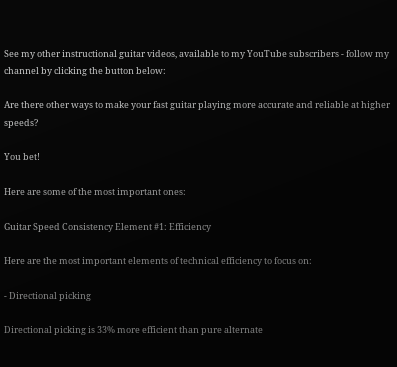See my other instructional guitar videos, available to my YouTube subscribers - follow my channel by clicking the button below:

Are there other ways to make your fast guitar playing more accurate and reliable at higher speeds?

You bet!

Here are some of the most important ones:

Guitar Speed Consistency Element #1: Efficiency

Here are the most important elements of technical efficiency to focus on:

- Directional picking

Directional picking is 33% more efficient than pure alternate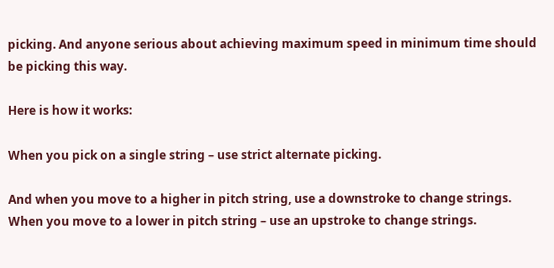picking. And anyone serious about achieving maximum speed in minimum time should be picking this way.

Here is how it works:

When you pick on a single string – use strict alternate picking.

And when you move to a higher in pitch string, use a downstroke to change strings. When you move to a lower in pitch string – use an upstroke to change strings.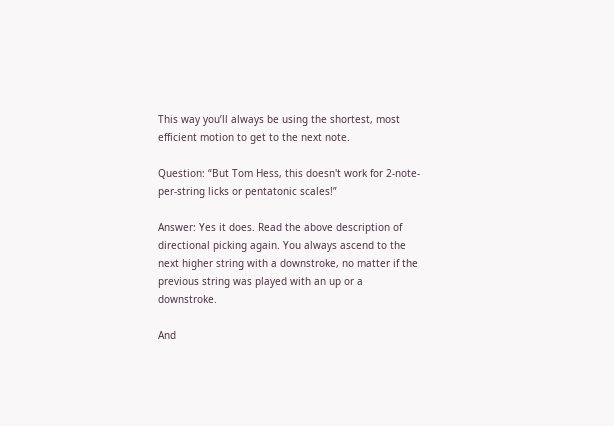This way you’ll always be using the shortest, most efficient motion to get to the next note.

Question: “But Tom Hess, this doesn't work for 2-note-per-string licks or pentatonic scales!”

Answer: Yes it does. Read the above description of directional picking again. You always ascend to the next higher string with a downstroke, no matter if the previous string was played with an up or a downstroke.

And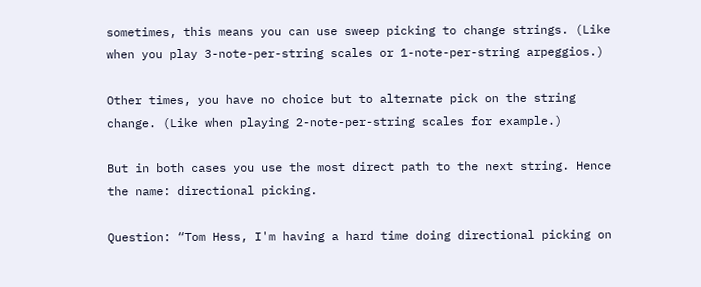sometimes, this means you can use sweep picking to change strings. (Like when you play 3-note-per-string scales or 1-note-per-string arpeggios.)

Other times, you have no choice but to alternate pick on the string change. (Like when playing 2-note-per-string scales for example.)

But in both cases you use the most direct path to the next string. Hence the name: directional picking.

Question: “Tom Hess, I'm having a hard time doing directional picking on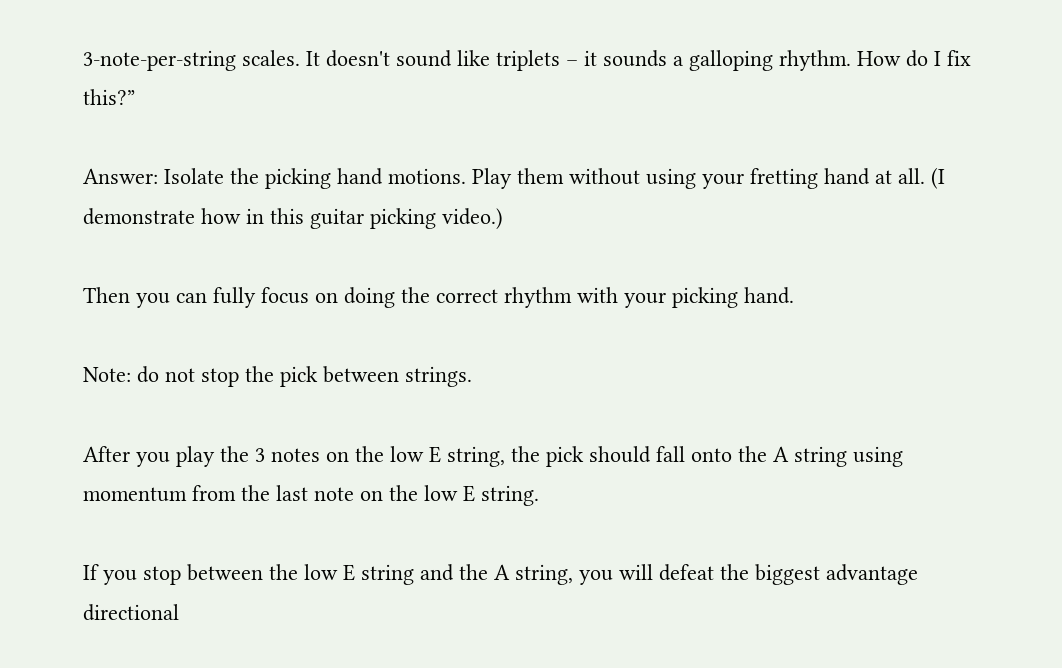3-note-per-string scales. It doesn't sound like triplets – it sounds a galloping rhythm. How do I fix this?”

Answer: Isolate the picking hand motions. Play them without using your fretting hand at all. (I demonstrate how in this guitar picking video.)

Then you can fully focus on doing the correct rhythm with your picking hand.

Note: do not stop the pick between strings.

After you play the 3 notes on the low E string, the pick should fall onto the A string using momentum from the last note on the low E string.

If you stop between the low E string and the A string, you will defeat the biggest advantage directional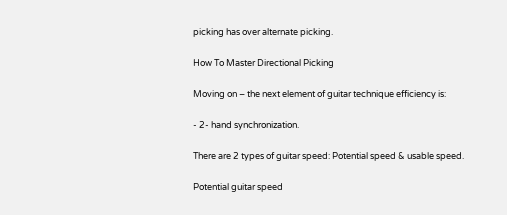picking has over alternate picking.

How To Master Directional Picking

Moving on – the next element of guitar technique efficiency is:

- 2- hand synchronization.

There are 2 types of guitar speed: Potential speed & usable speed.

Potential guitar speed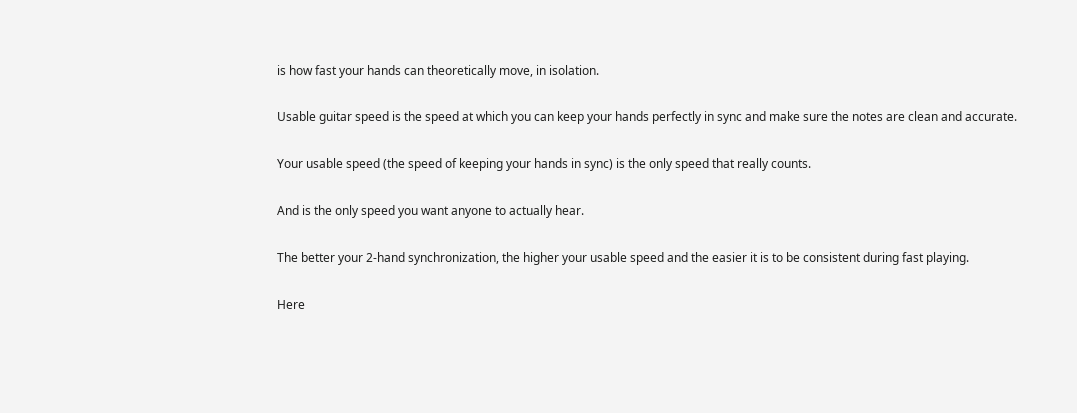is how fast your hands can theoretically move, in isolation.

Usable guitar speed is the speed at which you can keep your hands perfectly in sync and make sure the notes are clean and accurate.

Your usable speed (the speed of keeping your hands in sync) is the only speed that really counts.

And is the only speed you want anyone to actually hear.

The better your 2-hand synchronization, the higher your usable speed and the easier it is to be consistent during fast playing.

Here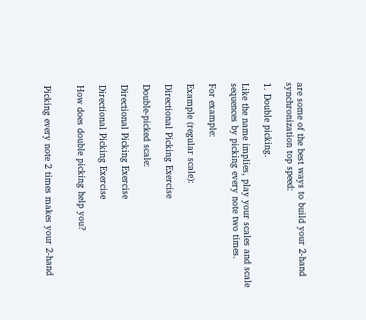are some of the best ways to build your 2-hand synchronization top speed:

1. Double picking.

Like the name implies, play your scales and scale sequences by picking every note two times.

For example:

Example (regular scale):

Directional Picking Exercise

Double-picked scale:

Directional Picking Exercise

Directional Picking Exercise

How does double picking help you?


Picking every note 2 times makes your 2-hand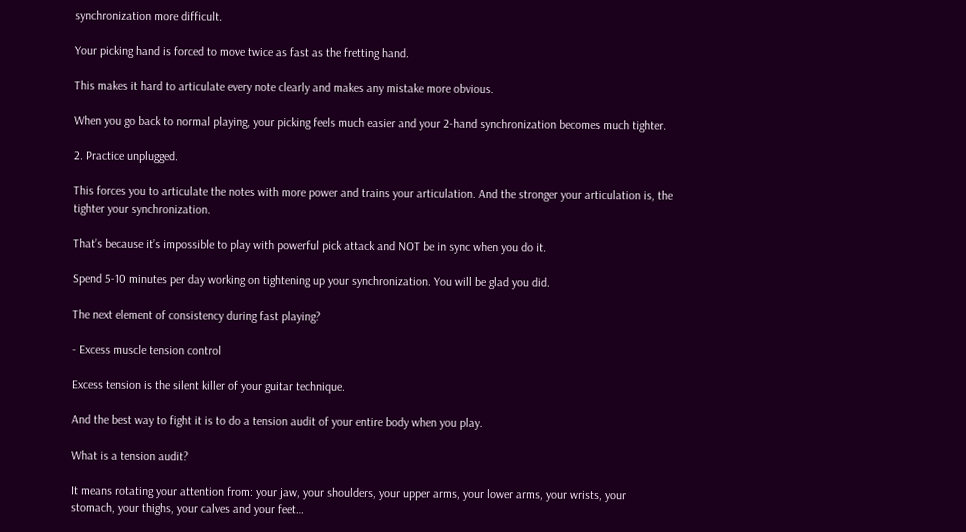synchronization more difficult.

Your picking hand is forced to move twice as fast as the fretting hand.

This makes it hard to articulate every note clearly and makes any mistake more obvious.

When you go back to normal playing, your picking feels much easier and your 2-hand synchronization becomes much tighter.

2. Practice unplugged.

This forces you to articulate the notes with more power and trains your articulation. And the stronger your articulation is, the tighter your synchronization.

That’s because it’s impossible to play with powerful pick attack and NOT be in sync when you do it.

Spend 5-10 minutes per day working on tightening up your synchronization. You will be glad you did.

The next element of consistency during fast playing?

- Excess muscle tension control

Excess tension is the silent killer of your guitar technique.

And the best way to fight it is to do a tension audit of your entire body when you play.

What is a tension audit?

It means rotating your attention from: your jaw, your shoulders, your upper arms, your lower arms, your wrists, your stomach, your thighs, your calves and your feet…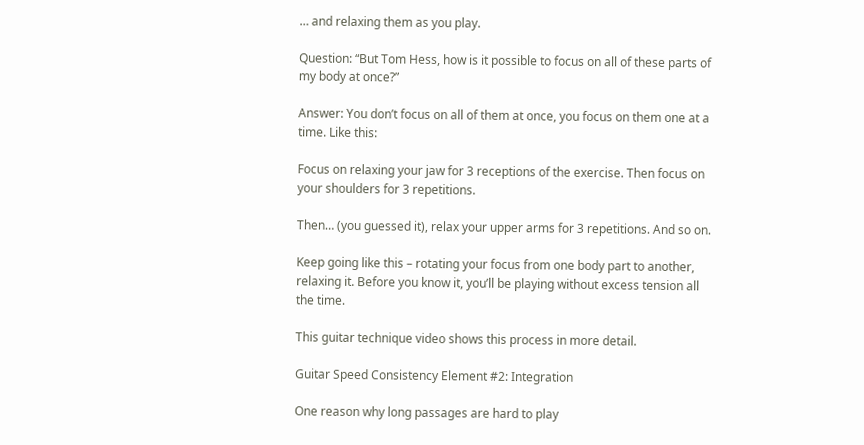… and relaxing them as you play.

Question: “But Tom Hess, how is it possible to focus on all of these parts of my body at once?”

Answer: You don’t focus on all of them at once, you focus on them one at a time. Like this:

Focus on relaxing your jaw for 3 receptions of the exercise. Then focus on your shoulders for 3 repetitions.

Then… (you guessed it), relax your upper arms for 3 repetitions. And so on.

Keep going like this – rotating your focus from one body part to another, relaxing it. Before you know it, you’ll be playing without excess tension all the time.

This guitar technique video shows this process in more detail.

Guitar Speed Consistency Element #2: Integration

One reason why long passages are hard to play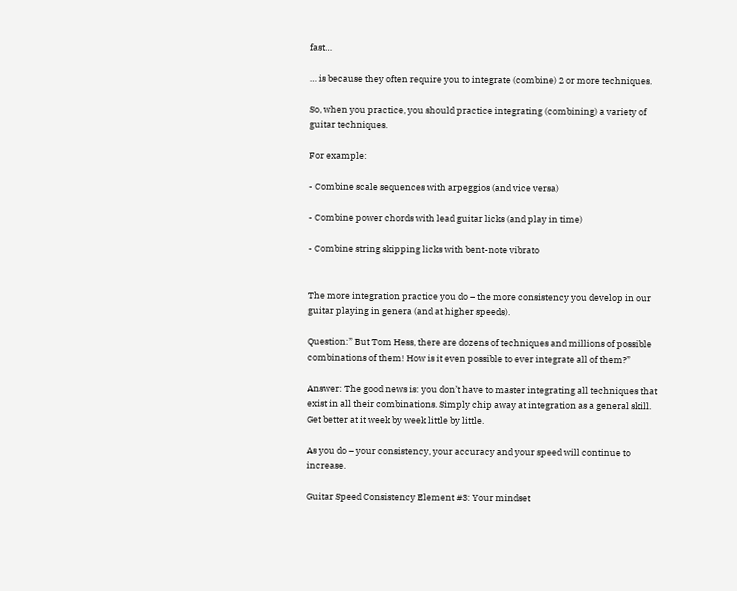fast…

… is because they often require you to integrate (combine) 2 or more techniques.

So, when you practice, you should practice integrating (combining) a variety of guitar techniques.

For example:

- Combine scale sequences with arpeggios (and vice versa)

- Combine power chords with lead guitar licks (and play in time)

- Combine string skipping licks with bent-note vibrato


The more integration practice you do – the more consistency you develop in our guitar playing in genera (and at higher speeds).

Question:” But Tom Hess, there are dozens of techniques and millions of possible combinations of them! How is it even possible to ever integrate all of them?”

Answer: The good news is: you don’t have to master integrating all techniques that exist in all their combinations. Simply chip away at integration as a general skill. Get better at it week by week little by little.

As you do – your consistency, your accuracy and your speed will continue to increase.

Guitar Speed Consistency Element #3: Your mindset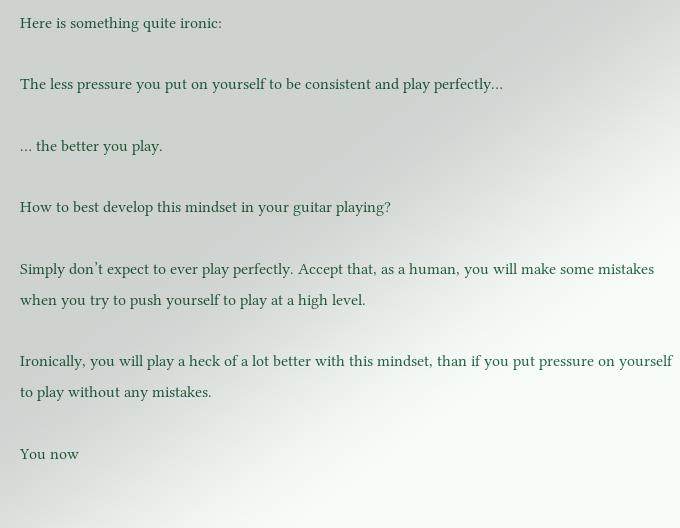Here is something quite ironic:

The less pressure you put on yourself to be consistent and play perfectly…

… the better you play.

How to best develop this mindset in your guitar playing?

Simply don’t expect to ever play perfectly. Accept that, as a human, you will make some mistakes when you try to push yourself to play at a high level.

Ironically, you will play a heck of a lot better with this mindset, than if you put pressure on yourself to play without any mistakes.

You now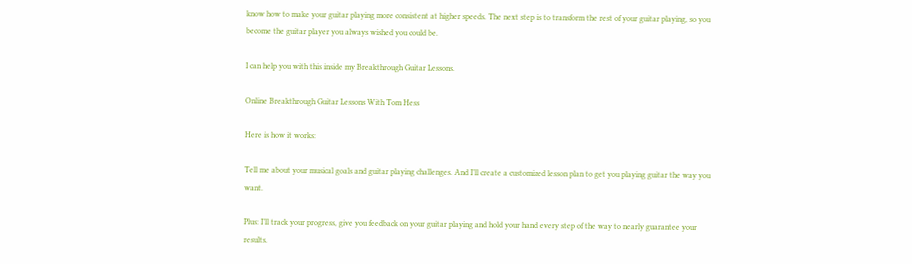know how to make your guitar playing more consistent at higher speeds. The next step is to transform the rest of your guitar playing, so you become the guitar player you always wished you could be.

I can help you with this inside my Breakthrough Guitar Lessons.

Online Breakthrough Guitar Lessons With Tom Hess

Here is how it works:

Tell me about your musical goals and guitar playing challenges. And I’ll create a customized lesson plan to get you playing guitar the way you want.

Plus: I’ll track your progress, give you feedback on your guitar playing and hold your hand every step of the way to nearly guarantee your results.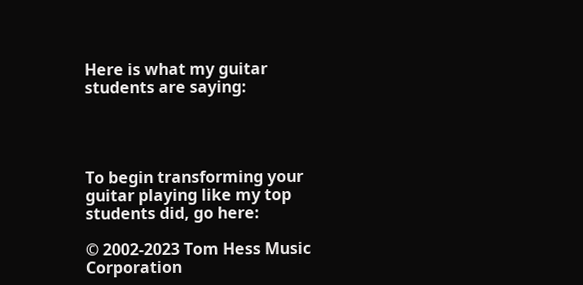Here is what my guitar students are saying:




To begin transforming your guitar playing like my top students did, go here:

© 2002-2023 Tom Hess Music Corporation